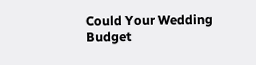Could Your Wedding Budget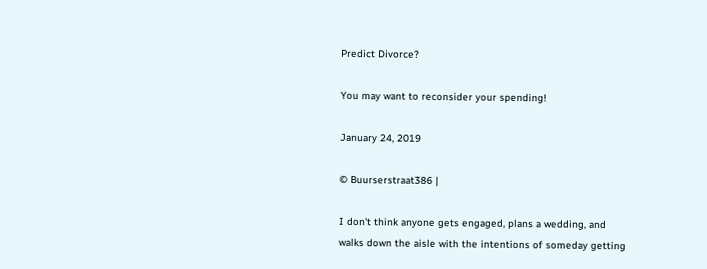Predict Divorce?

You may want to reconsider your spending!

January 24, 2019

© Buurserstraat386 |

I don't think anyone gets engaged, plans a wedding, and walks down the aisle with the intentions of someday getting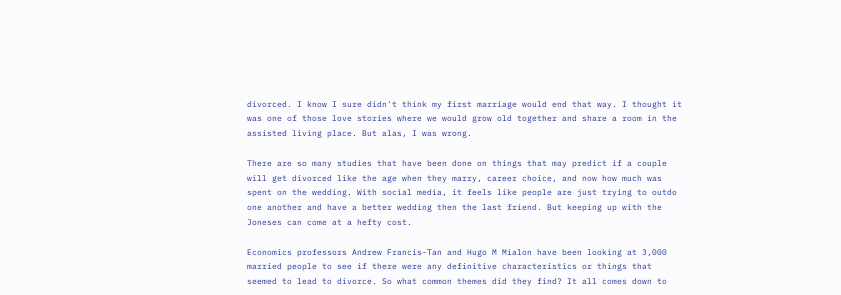divorced. I know I sure didn't think my first marriage would end that way. I thought it was one of those love stories where we would grow old together and share a room in the assisted living place. But alas, I was wrong.

There are so many studies that have been done on things that may predict if a couple will get divorced like the age when they marry, career choice, and now how much was spent on the wedding. With social media, it feels like people are just trying to outdo one another and have a better wedding then the last friend. But keeping up with the Joneses can come at a hefty cost.

Economics professors Andrew Francis-Tan and Hugo M Mialon have been looking at 3,000 married people to see if there were any definitive characteristics or things that seemed to lead to divorce. So what common themes did they find? It all comes down to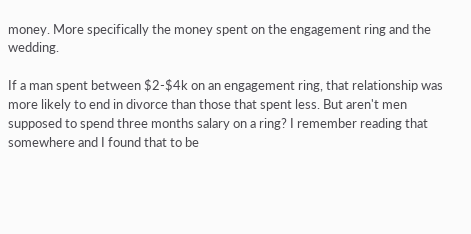money. More specifically the money spent on the engagement ring and the wedding.

If a man spent between $2-$4k on an engagement ring, that relationship was more likely to end in divorce than those that spent less. But aren't men supposed to spend three months salary on a ring? I remember reading that somewhere and I found that to be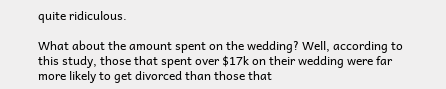quite ridiculous.

What about the amount spent on the wedding? Well, according to this study, those that spent over $17k on their wedding were far more likely to get divorced than those that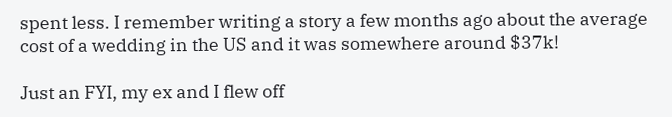spent less. I remember writing a story a few months ago about the average cost of a wedding in the US and it was somewhere around $37k!

Just an FYI, my ex and I flew off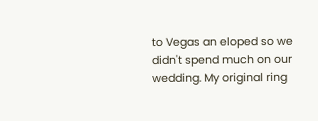to Vegas an eloped so we didn't spend much on our wedding. My original ring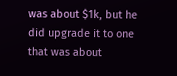was about $1k, but he did upgrade it to one that was about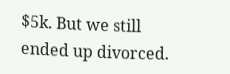$5k. But we still ended up divorced.